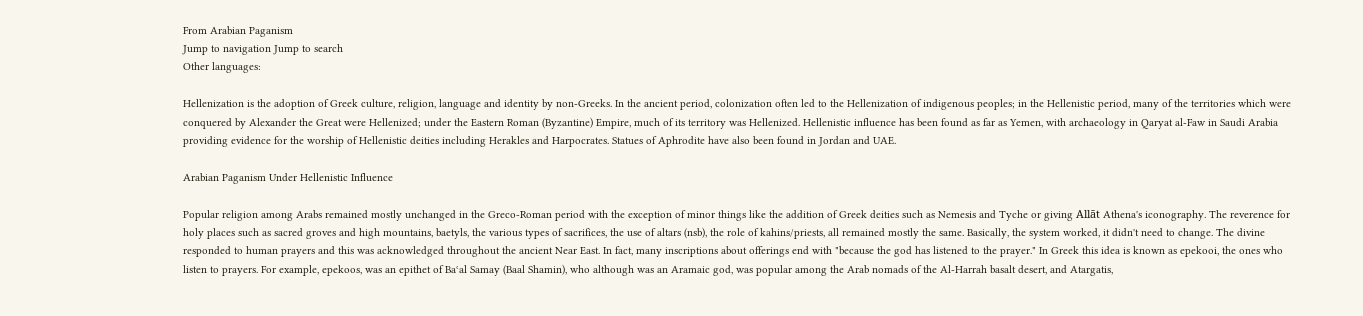From Arabian Paganism
Jump to navigation Jump to search
Other languages:

Hellenization is the adoption of Greek culture, religion, language and identity by non-Greeks. In the ancient period, colonization often led to the Hellenization of indigenous peoples; in the Hellenistic period, many of the territories which were conquered by Alexander the Great were Hellenized; under the Eastern Roman (Byzantine) Empire, much of its territory was Hellenized. Hellenistic influence has been found as far as Yemen, with archaeology in Qaryat al-Faw in Saudi Arabia providing evidence for the worship of Hellenistic deities including Herakles and Harpocrates. Statues of Aphrodite have also been found in Jordan and UAE.

Arabian Paganism Under Hellenistic Influence

Popular religion among Arabs remained mostly unchanged in the Greco-Roman period with the exception of minor things like the addition of Greek deities such as Nemesis and Tyche or giving Allāt Athena's iconography. The reverence for holy places such as sacred groves and high mountains, baetyls, the various types of sacrifices, the use of altars (nsb), the role of kahins/priests, all remained mostly the same. Basically, the system worked, it didn't need to change. The divine responded to human prayers and this was acknowledged throughout the ancient Near East. In fact, many inscriptions about offerings end with "because the god has listened to the prayer." In Greek this idea is known as epekooi, the ones who listen to prayers. For example, epekoos, was an epithet of Baʿal Samay (Baal Shamin), who although was an Aramaic god, was popular among the Arab nomads of the Al-Harrah basalt desert, and Atargatis,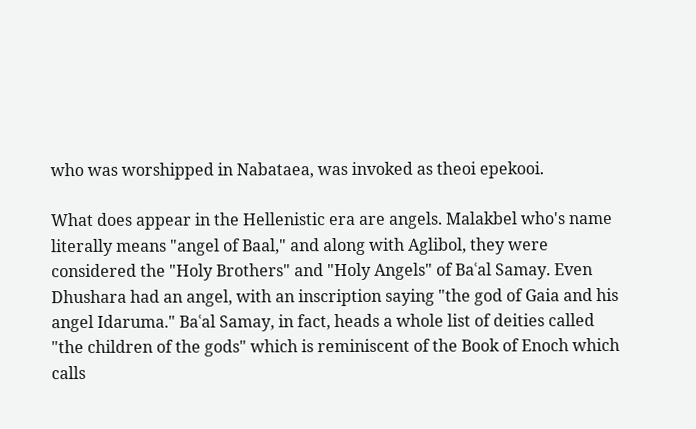who was worshipped in Nabataea, was invoked as theoi epekooi.

What does appear in the Hellenistic era are angels. Malakbel who's name literally means "angel of Baal," and along with Aglibol, they were considered the "Holy Brothers" and "Holy Angels" of Baʿal Samay. Even Dhushara had an angel, with an inscription saying "the god of Gaia and his angel Idaruma." Baʿal Samay, in fact, heads a whole list of deities called "the children of the gods" which is reminiscent of the Book of Enoch which calls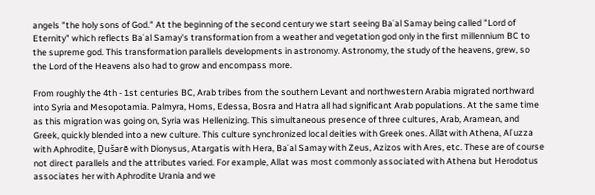angels "the holy sons of God." At the beginning of the second century we start seeing Baʿal Samay being called "Lord of Eternity" which reflects Baʿal Samay's transformation from a weather and vegetation god only in the first millennium BC to the supreme god. This transformation parallels developments in astronomy. Astronomy, the study of the heavens, grew, so the Lord of the Heavens also had to grow and encompass more.

From roughly the 4th - 1st centuries BC, Arab tribes from the southern Levant and northwestern Arabia migrated northward into Syria and Mesopotamia. Palmyra, Homs, Edessa, Bosra and Hatra all had significant Arab populations. At the same time as this migration was going on, Syria was Hellenizing. This simultaneous presence of three cultures, Arab, Aramean, and Greek, quickly blended into a new culture. This culture synchronized local deities with Greek ones. Allāt with Athena, Alʿuzza with Aphrodite, Ḏušarē with Dionysus, Atargatis with Hera, Baʿal Samay with Zeus, Azizos with Ares, etc. These are of course not direct parallels and the attributes varied. For example, Allat was most commonly associated with Athena but Herodotus associates her with Aphrodite Urania and we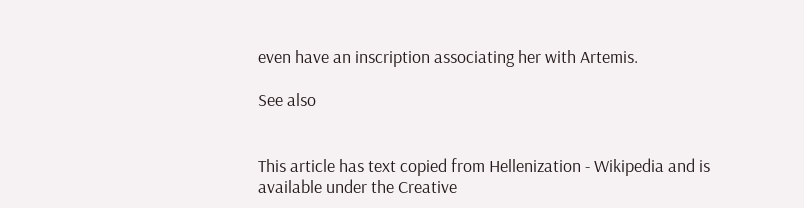even have an inscription associating her with Artemis.

See also


This article has text copied from Hellenization - Wikipedia and is available under the Creative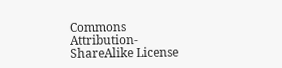Commons Attribution-ShareAlike License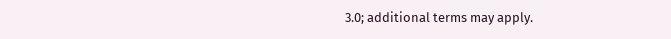3.0; additional terms may apply.